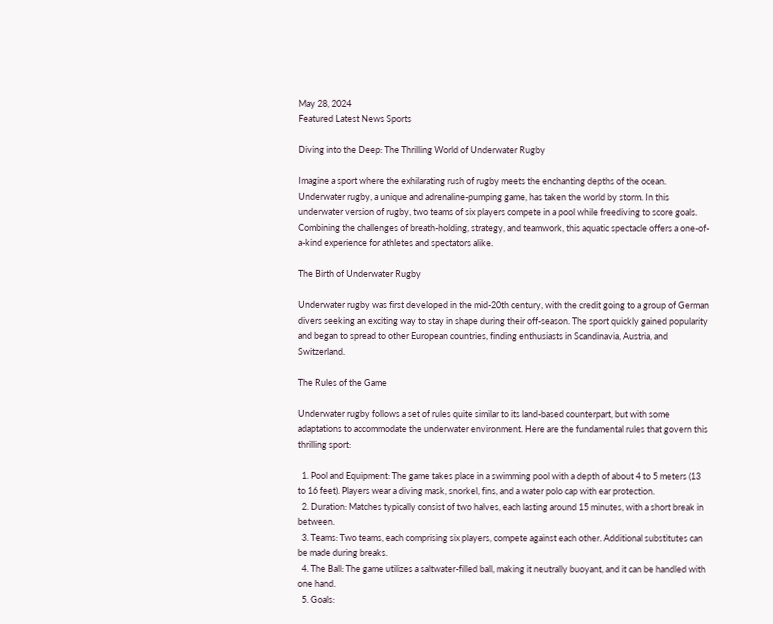May 28, 2024
Featured Latest News Sports

Diving into the Deep: The Thrilling World of Underwater Rugby

Imagine a sport where the exhilarating rush of rugby meets the enchanting depths of the ocean. Underwater rugby, a unique and adrenaline-pumping game, has taken the world by storm. In this underwater version of rugby, two teams of six players compete in a pool while freediving to score goals. Combining the challenges of breath-holding, strategy, and teamwork, this aquatic spectacle offers a one-of-a-kind experience for athletes and spectators alike.

The Birth of Underwater Rugby

Underwater rugby was first developed in the mid-20th century, with the credit going to a group of German divers seeking an exciting way to stay in shape during their off-season. The sport quickly gained popularity and began to spread to other European countries, finding enthusiasts in Scandinavia, Austria, and Switzerland.

The Rules of the Game

Underwater rugby follows a set of rules quite similar to its land-based counterpart, but with some adaptations to accommodate the underwater environment. Here are the fundamental rules that govern this thrilling sport:

  1. Pool and Equipment: The game takes place in a swimming pool with a depth of about 4 to 5 meters (13 to 16 feet). Players wear a diving mask, snorkel, fins, and a water polo cap with ear protection.
  2. Duration: Matches typically consist of two halves, each lasting around 15 minutes, with a short break in between.
  3. Teams: Two teams, each comprising six players, compete against each other. Additional substitutes can be made during breaks.
  4. The Ball: The game utilizes a saltwater-filled ball, making it neutrally buoyant, and it can be handled with one hand.
  5. Goals: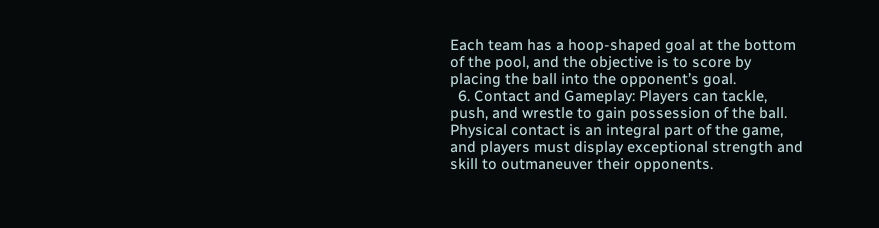Each team has a hoop-shaped goal at the bottom of the pool, and the objective is to score by placing the ball into the opponent’s goal.
  6. Contact and Gameplay: Players can tackle, push, and wrestle to gain possession of the ball. Physical contact is an integral part of the game, and players must display exceptional strength and skill to outmaneuver their opponents.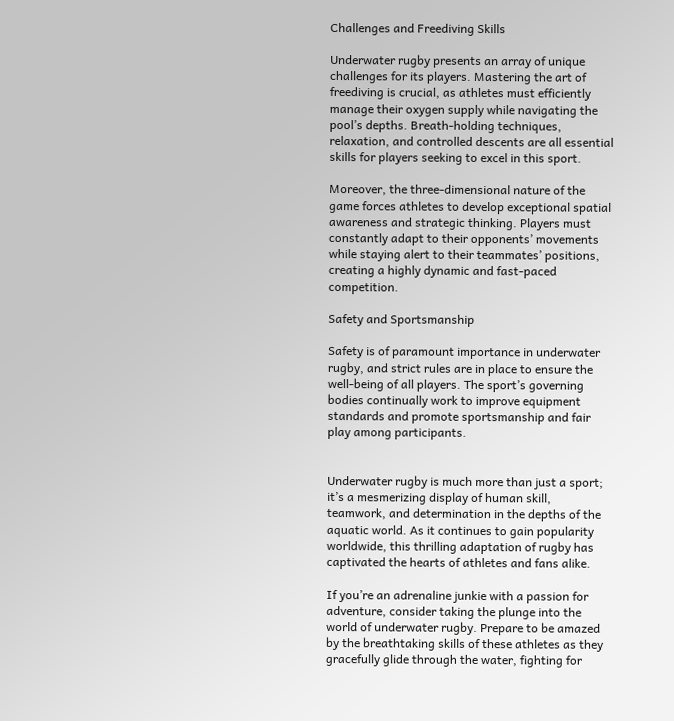Challenges and Freediving Skills

Underwater rugby presents an array of unique challenges for its players. Mastering the art of freediving is crucial, as athletes must efficiently manage their oxygen supply while navigating the pool’s depths. Breath-holding techniques, relaxation, and controlled descents are all essential skills for players seeking to excel in this sport.

Moreover, the three-dimensional nature of the game forces athletes to develop exceptional spatial awareness and strategic thinking. Players must constantly adapt to their opponents’ movements while staying alert to their teammates’ positions, creating a highly dynamic and fast-paced competition.

Safety and Sportsmanship

Safety is of paramount importance in underwater rugby, and strict rules are in place to ensure the well-being of all players. The sport’s governing bodies continually work to improve equipment standards and promote sportsmanship and fair play among participants.


Underwater rugby is much more than just a sport; it’s a mesmerizing display of human skill, teamwork, and determination in the depths of the aquatic world. As it continues to gain popularity worldwide, this thrilling adaptation of rugby has captivated the hearts of athletes and fans alike.

If you’re an adrenaline junkie with a passion for adventure, consider taking the plunge into the world of underwater rugby. Prepare to be amazed by the breathtaking skills of these athletes as they gracefully glide through the water, fighting for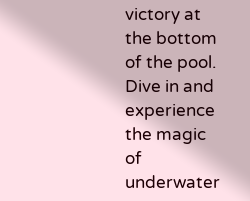victory at the bottom of the pool. Dive in and experience the magic of underwater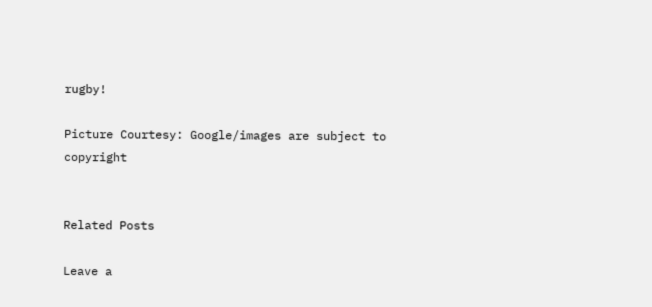rugby!

Picture Courtesy: Google/images are subject to copyright


Related Posts

Leave a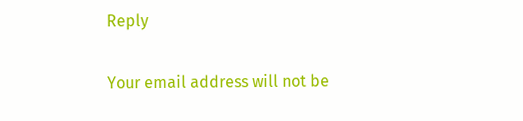Reply

Your email address will not be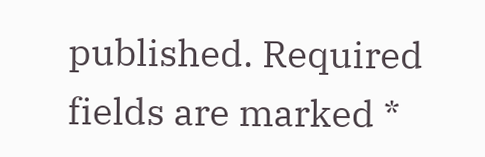published. Required fields are marked *